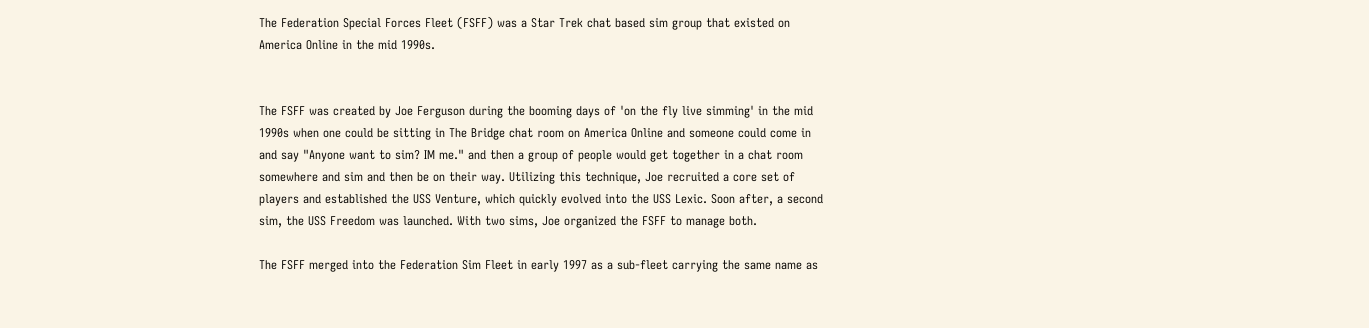The Federation Special Forces Fleet (FSFF) was a Star Trek chat based sim group that existed on America Online in the mid 1990s.


The FSFF was created by Joe Ferguson during the booming days of 'on the fly live simming' in the mid 1990s when one could be sitting in The Bridge chat room on America Online and someone could come in and say "Anyone want to sim? IM me." and then a group of people would get together in a chat room somewhere and sim and then be on their way. Utilizing this technique, Joe recruited a core set of players and established the USS Venture, which quickly evolved into the USS Lexic. Soon after, a second sim, the USS Freedom was launched. With two sims, Joe organized the FSFF to manage both.

The FSFF merged into the Federation Sim Fleet in early 1997 as a sub-fleet carrying the same name as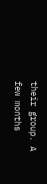their group. A few months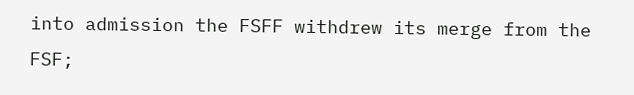into admission the FSFF withdrew its merge from the FSF;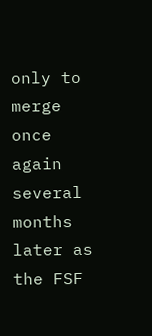only to merge once again several months later as the FSF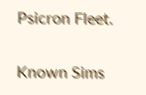Psicron Fleet.

Known Sims